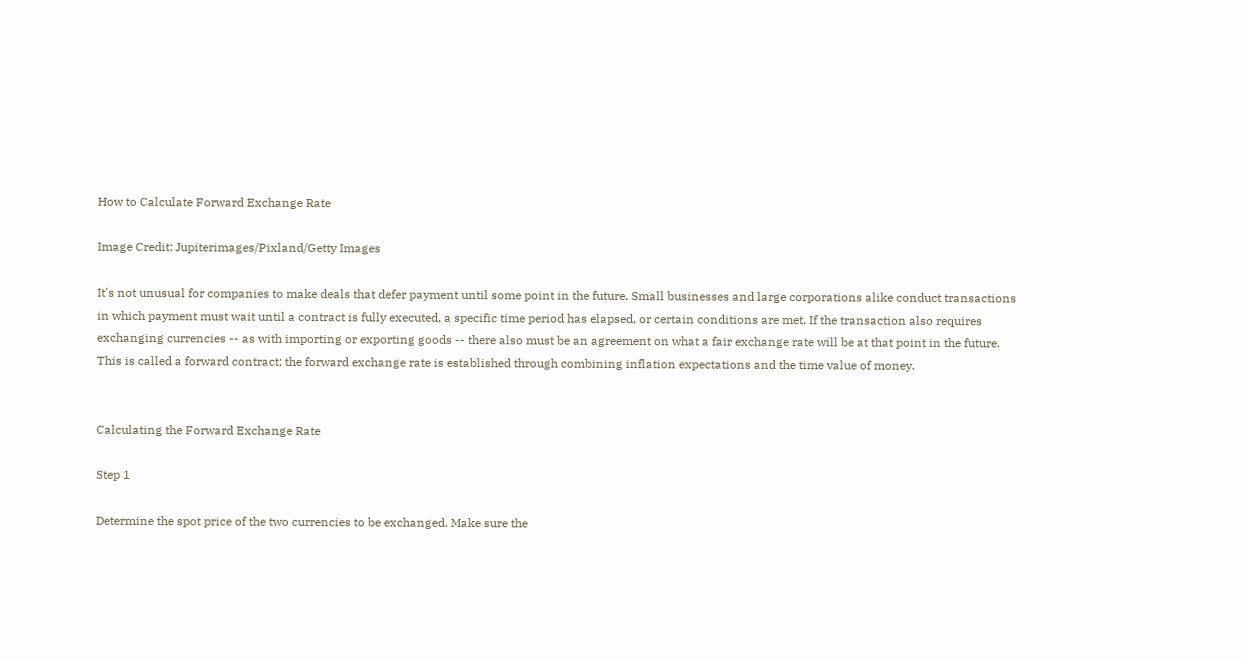How to Calculate Forward Exchange Rate

Image Credit: Jupiterimages/Pixland/Getty Images

It's not unusual for companies to make deals that defer payment until some point in the future. Small businesses and large corporations alike conduct transactions in which payment must wait until a contract is fully executed, a specific time period has elapsed, or certain conditions are met. If the transaction also requires exchanging currencies -- as with importing or exporting goods -- there also must be an agreement on what a fair exchange rate will be at that point in the future. This is called a forward contract; the forward exchange rate is established through combining inflation expectations and the time value of money.


Calculating the Forward Exchange Rate

Step 1

Determine the spot price of the two currencies to be exchanged. Make sure the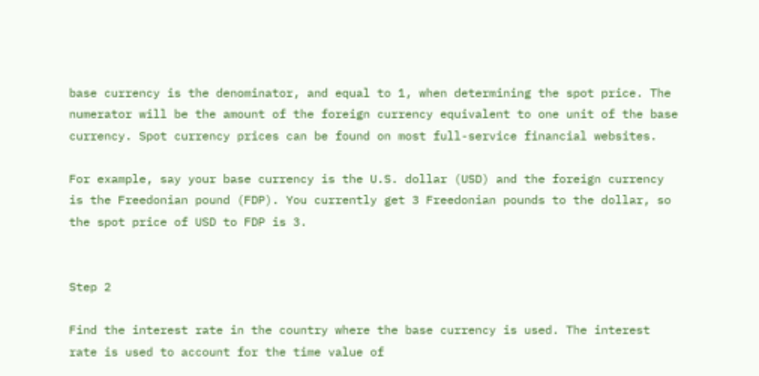base currency is the denominator, and equal to 1, when determining the spot price. The numerator will be the amount of the foreign currency equivalent to one unit of the base currency. Spot currency prices can be found on most full-service financial websites.

For example, say your base currency is the U.S. dollar (USD) and the foreign currency is the Freedonian pound (FDP). You currently get 3 Freedonian pounds to the dollar, so the spot price of USD to FDP is 3.


Step 2

Find the interest rate in the country where the base currency is used. The interest rate is used to account for the time value of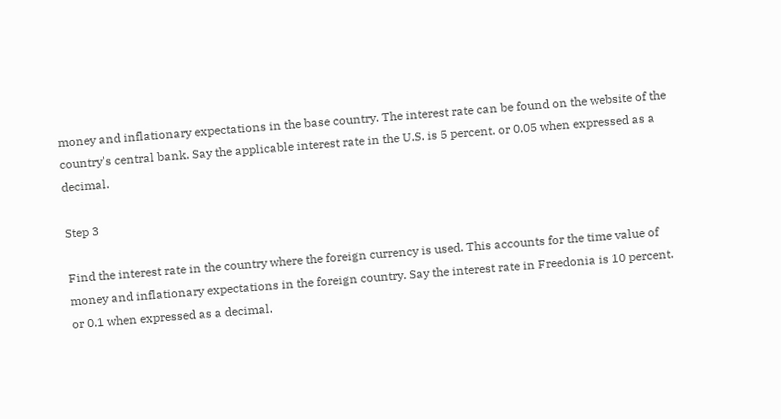money and inflationary expectations in the base country. The interest rate can be found on the website of the country's central bank. Say the applicable interest rate in the U.S. is 5 percent. or 0.05 when expressed as a decimal.

Step 3

Find the interest rate in the country where the foreign currency is used. This accounts for the time value of money and inflationary expectations in the foreign country. Say the interest rate in Freedonia is 10 percent. or 0.1 when expressed as a decimal.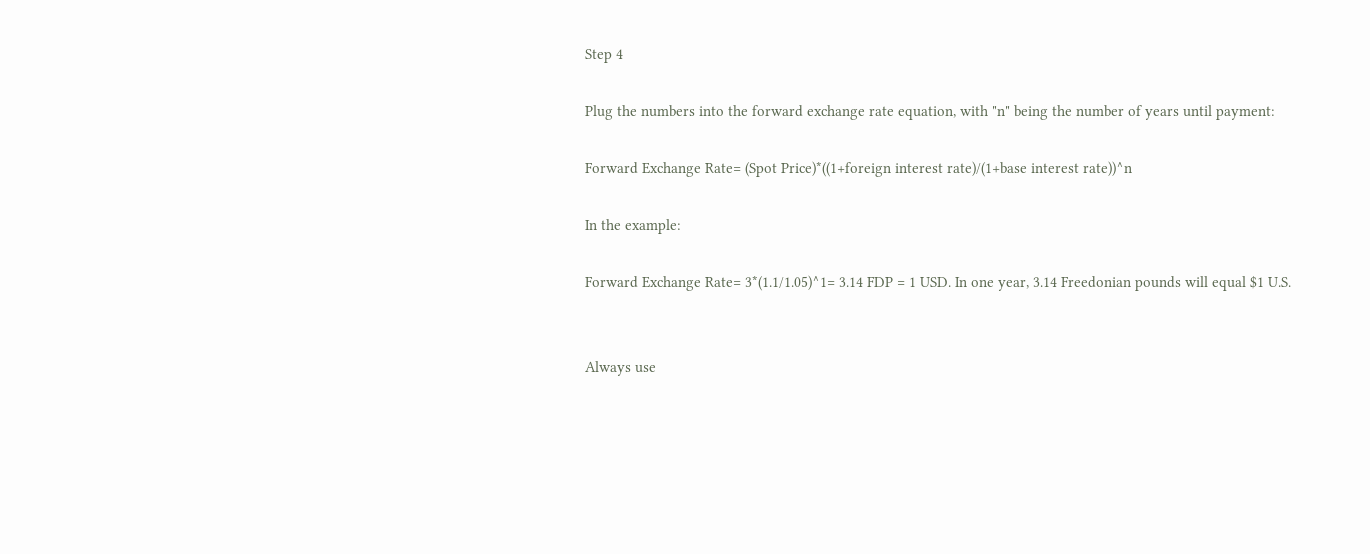Step 4

Plug the numbers into the forward exchange rate equation, with "n" being the number of years until payment:

Forward Exchange Rate= (Spot Price)*((1+foreign interest rate)/(1+base interest rate))^n

In the example:

Forward Exchange Rate= 3*(1.1/1.05)^1= 3.14 FDP = 1 USD. In one year, 3.14 Freedonian pounds will equal $1 U.S.


Always use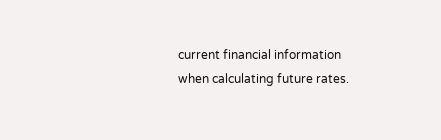current financial information when calculating future rates.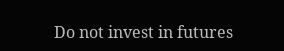Do not invest in futures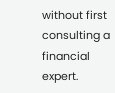without first consulting a financial expert.